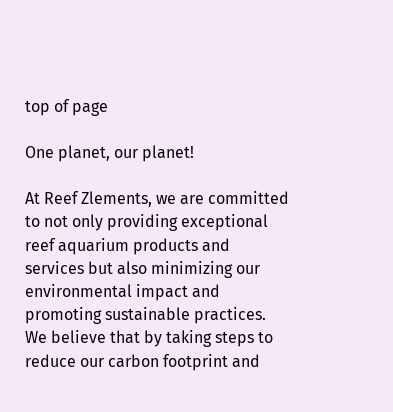top of page

One planet, our planet!

At Reef Zlements, we are committed to not only providing exceptional reef aquarium products and services but also minimizing our environmental impact and promoting sustainable practices. We believe that by taking steps to reduce our carbon footprint and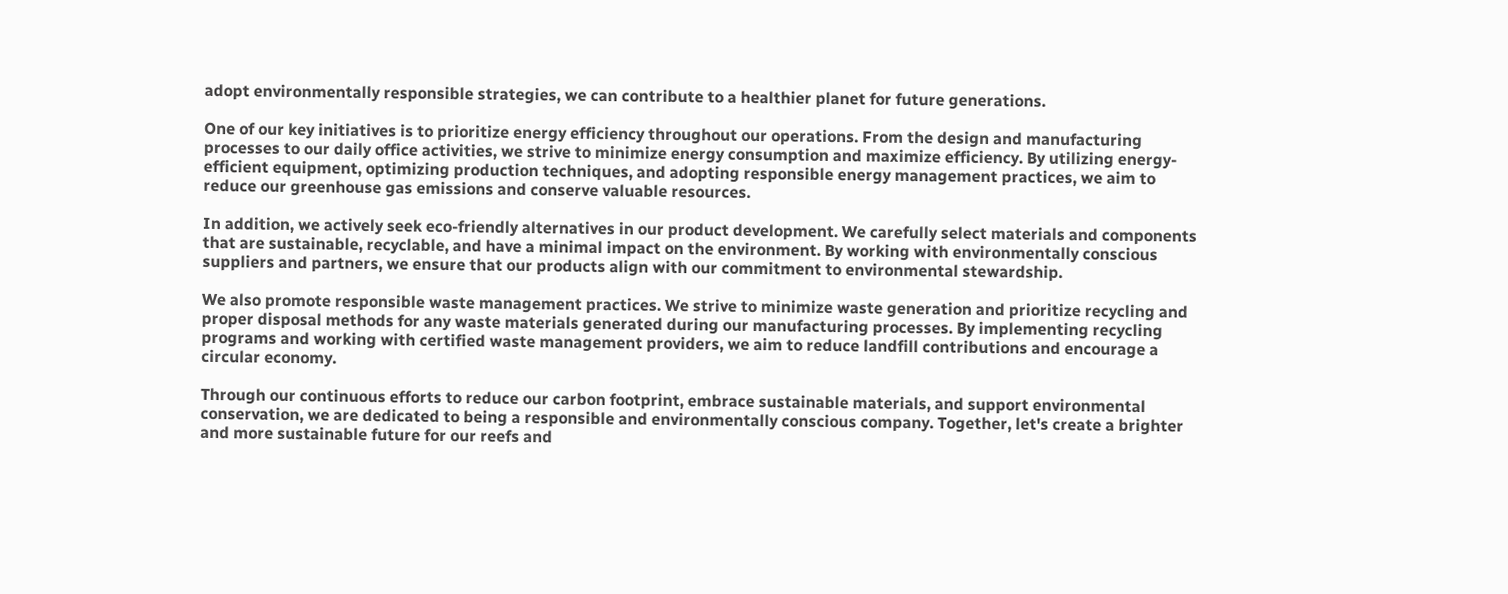adopt environmentally responsible strategies, we can contribute to a healthier planet for future generations.

One of our key initiatives is to prioritize energy efficiency throughout our operations. From the design and manufacturing processes to our daily office activities, we strive to minimize energy consumption and maximize efficiency. By utilizing energy-efficient equipment, optimizing production techniques, and adopting responsible energy management practices, we aim to reduce our greenhouse gas emissions and conserve valuable resources.

In addition, we actively seek eco-friendly alternatives in our product development. We carefully select materials and components that are sustainable, recyclable, and have a minimal impact on the environment. By working with environmentally conscious suppliers and partners, we ensure that our products align with our commitment to environmental stewardship.

We also promote responsible waste management practices. We strive to minimize waste generation and prioritize recycling and proper disposal methods for any waste materials generated during our manufacturing processes. By implementing recycling programs and working with certified waste management providers, we aim to reduce landfill contributions and encourage a circular economy.

Through our continuous efforts to reduce our carbon footprint, embrace sustainable materials, and support environmental conservation, we are dedicated to being a responsible and environmentally conscious company. Together, let's create a brighter and more sustainable future for our reefs and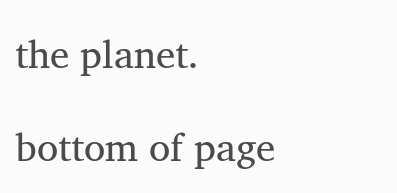the planet.

bottom of page